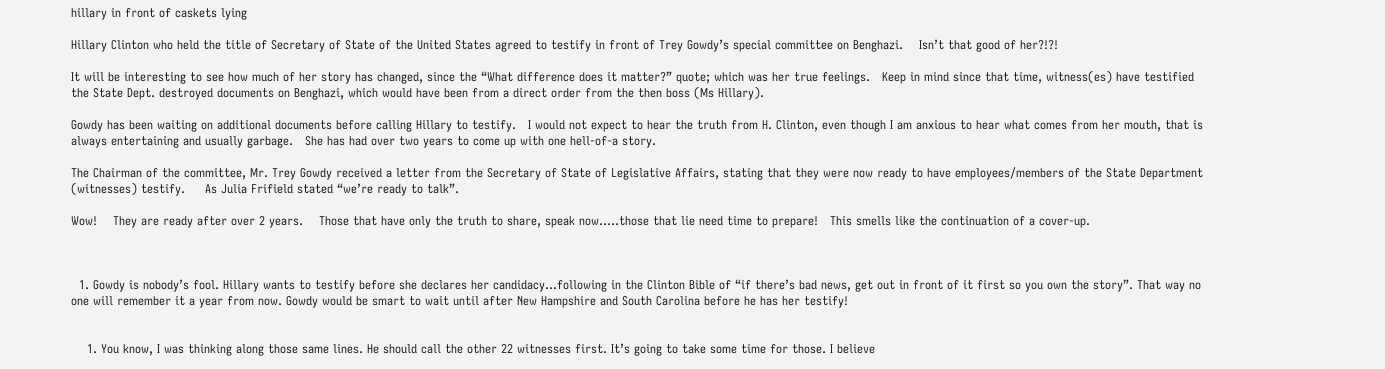hillary in front of caskets lying

Hillary Clinton who held the title of Secretary of State of the United States agreed to testify in front of Trey Gowdy’s special committee on Benghazi.    Isn’t that good of her?!?!

It will be interesting to see how much of her story has changed, since the “What difference does it matter?” quote; which was her true feelings.   Keep in mind since that time, witness(es) have testified the State Dept. destroyed documents on Benghazi, which would have been from a direct order from the then boss (Ms Hillary).

Gowdy has been waiting on additional documents before calling Hillary to testify.   I would not expect to hear the truth from H. Clinton, even though I am anxious to hear what comes from her mouth, that is always entertaining and usually garbage.   She has had over two years to come up with one hell-of-a story.

The Chairman of the committee, Mr. Trey Gowdy received a letter from the Secretary of State of Legislative Affairs, stating that they were now ready to have employees/members of the State Department (witnesses) testify.     As Julia Frifield stated “we’re ready to talk”.

Wow!    They are ready after over 2 years.    Those that have only the truth to share, speak now…..those that lie need time to prepare!   This smells like the continuation of a cover-up.



  1. Gowdy is nobody’s fool. Hillary wants to testify before she declares her candidacy…following in the Clinton Bible of “if there’s bad news, get out in front of it first so you own the story”. That way no one will remember it a year from now. Gowdy would be smart to wait until after New Hampshire and South Carolina before he has her testify!


    1. You know, I was thinking along those same lines. He should call the other 22 witnesses first. It’s going to take some time for those. I believe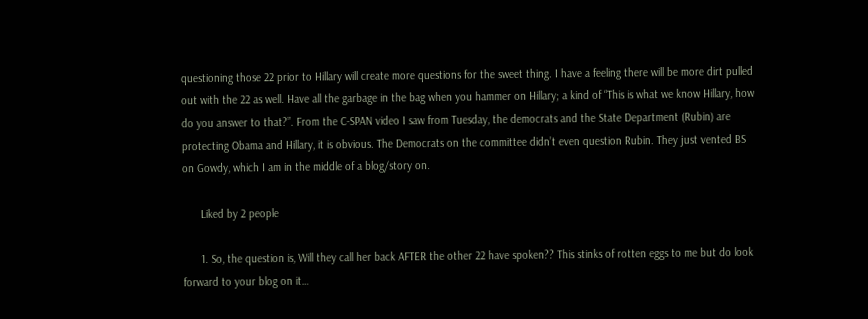questioning those 22 prior to Hillary will create more questions for the sweet thing. I have a feeling there will be more dirt pulled out with the 22 as well. Have all the garbage in the bag when you hammer on Hillary; a kind of “This is what we know Hillary, how do you answer to that?”. From the C-SPAN video I saw from Tuesday, the democrats and the State Department (Rubin) are protecting Obama and Hillary, it is obvious. The Democrats on the committee didn’t even question Rubin. They just vented BS on Gowdy, which I am in the middle of a blog/story on.

      Liked by 2 people

      1. So, the question is, Will they call her back AFTER the other 22 have spoken?? This stinks of rotten eggs to me but do look forward to your blog on it…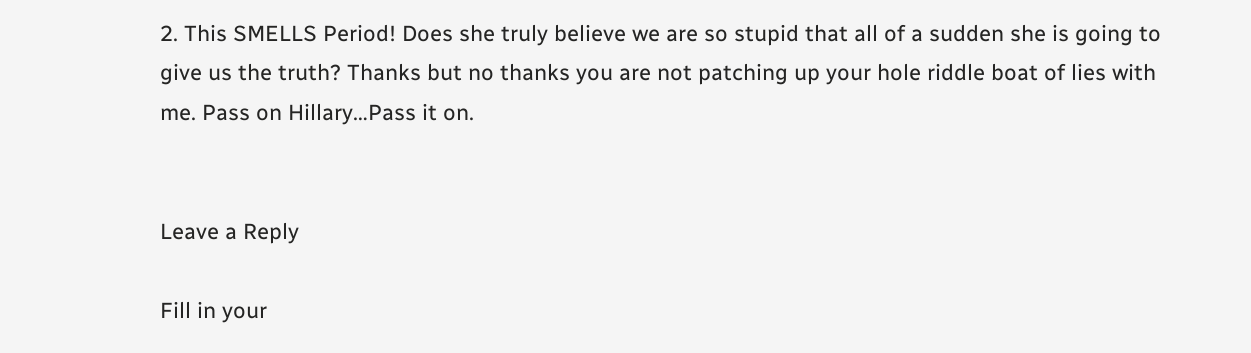2. This SMELLS Period! Does she truly believe we are so stupid that all of a sudden she is going to give us the truth? Thanks but no thanks you are not patching up your hole riddle boat of lies with me. Pass on Hillary…Pass it on.


Leave a Reply

Fill in your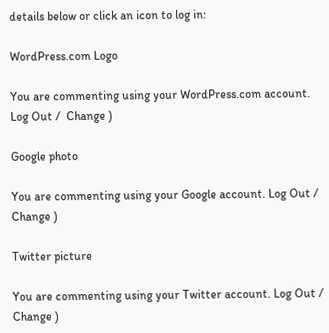details below or click an icon to log in:

WordPress.com Logo

You are commenting using your WordPress.com account. Log Out /  Change )

Google photo

You are commenting using your Google account. Log Out /  Change )

Twitter picture

You are commenting using your Twitter account. Log Out /  Change )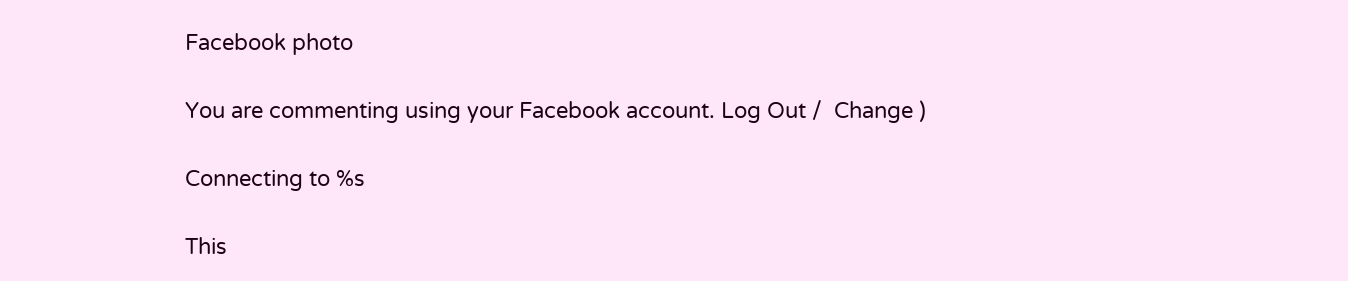Facebook photo

You are commenting using your Facebook account. Log Out /  Change )

Connecting to %s

This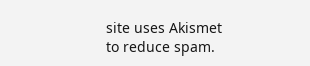site uses Akismet to reduce spam.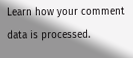Learn how your comment data is processed.